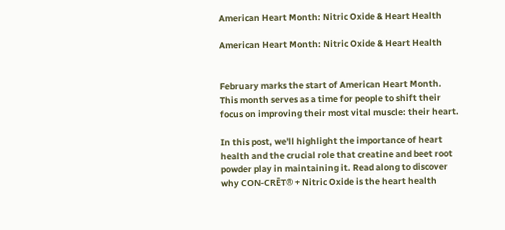American Heart Month: Nitric Oxide & Heart Health

American Heart Month: Nitric Oxide & Heart Health


February marks the start of American Heart Month. This month serves as a time for people to shift their focus on improving their most vital muscle: their heart.

In this post, we'll highlight the importance of heart health and the crucial role that creatine and beet root powder play in maintaining it. Read along to discover why CON-CRĒT® + Nitric Oxide is the heart health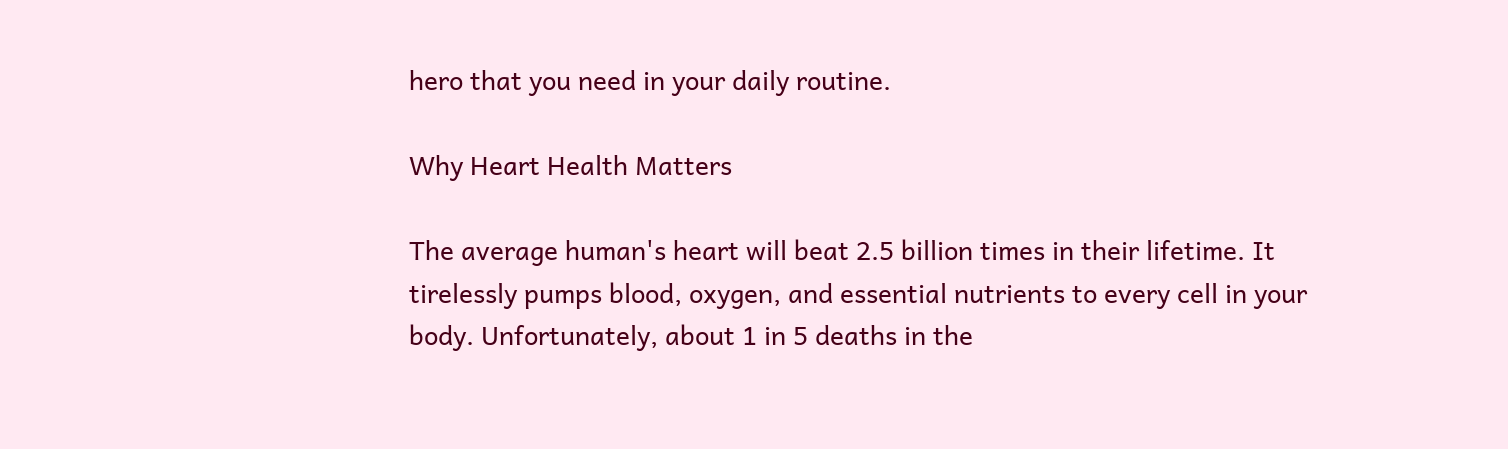hero that you need in your daily routine.

Why Heart Health Matters

The average human's heart will beat 2.5 billion times in their lifetime. It tirelessly pumps blood, oxygen, and essential nutrients to every cell in your body. Unfortunately, about 1 in 5 deaths in the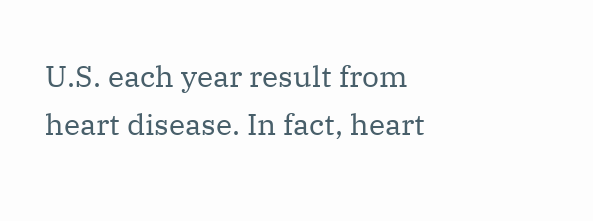U.S. each year result from heart disease. In fact, heart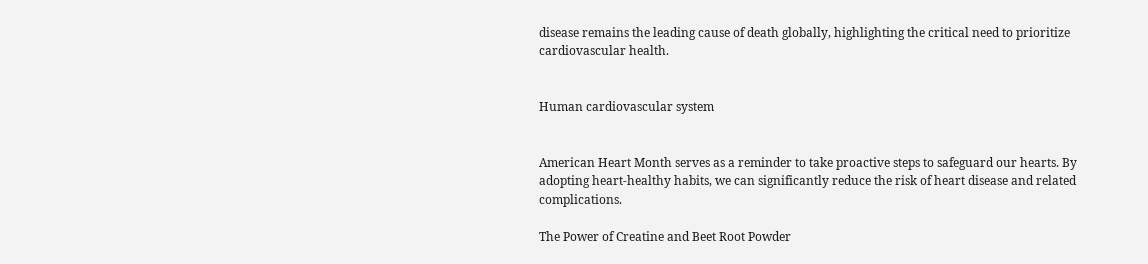disease remains the leading cause of death globally, highlighting the critical need to prioritize cardiovascular health.


Human cardiovascular system


American Heart Month serves as a reminder to take proactive steps to safeguard our hearts. By adopting heart-healthy habits, we can significantly reduce the risk of heart disease and related complications.

The Power of Creatine and Beet Root Powder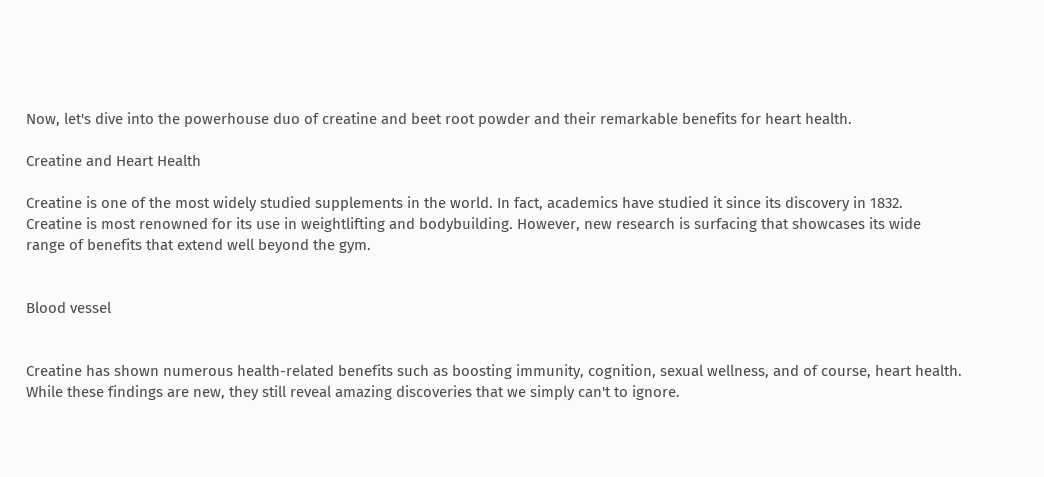Now, let's dive into the powerhouse duo of creatine and beet root powder and their remarkable benefits for heart health.

Creatine and Heart Health

Creatine is one of the most widely studied supplements in the world. In fact, academics have studied it since its discovery in 1832. Creatine is most renowned for its use in weightlifting and bodybuilding. However, new research is surfacing that showcases its wide range of benefits that extend well beyond the gym.


Blood vessel


Creatine has shown numerous health-related benefits such as boosting immunity, cognition, sexual wellness, and of course, heart health. While these findings are new, they still reveal amazing discoveries that we simply can't to ignore.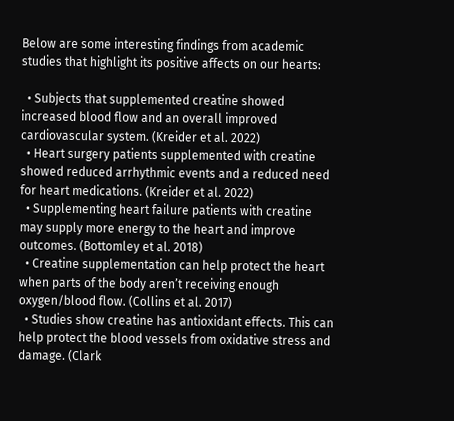Below are some interesting findings from academic studies that highlight its positive affects on our hearts:

  • Subjects that supplemented creatine showed increased blood flow and an overall improved cardiovascular system. (Kreider et al. 2022)
  • Heart surgery patients supplemented with creatine showed reduced arrhythmic events and a reduced need for heart medications. (Kreider et al. 2022)
  • Supplementing heart failure patients with creatine may supply more energy to the heart and improve outcomes. (Bottomley et al. 2018)
  • Creatine supplementation can help protect the heart when parts of the body aren’t receiving enough oxygen/blood flow. (Collins et al. 2017)
  • Studies show creatine has antioxidant effects. This can help protect the blood vessels from oxidative stress and damage. (Clark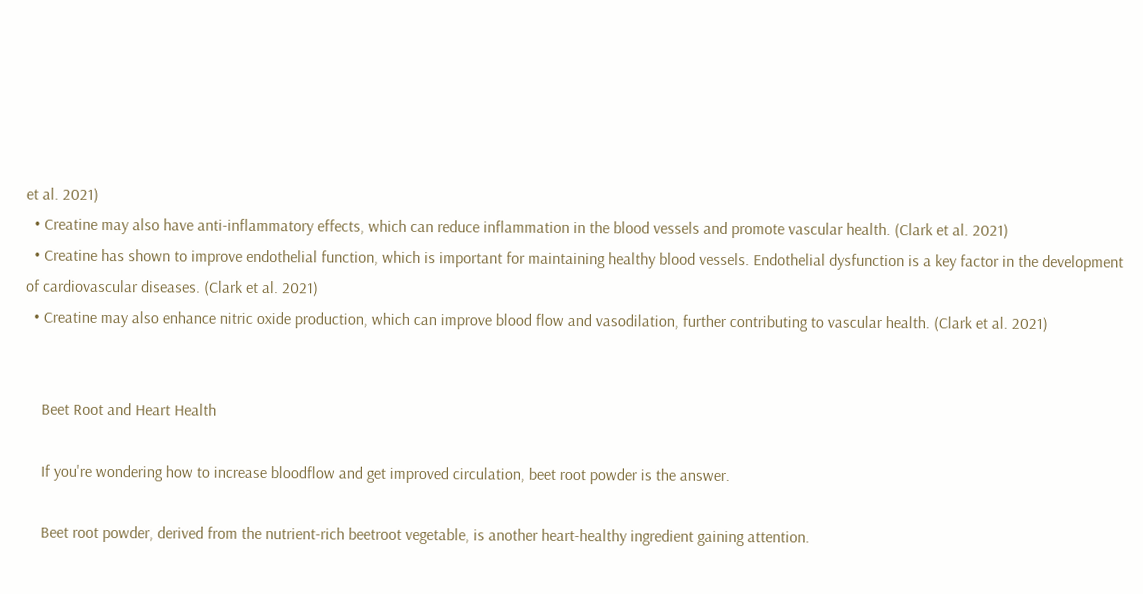et al. 2021)
  • Creatine may also have anti-inflammatory effects, which can reduce inflammation in the blood vessels and promote vascular health. (Clark et al. 2021)
  • Creatine has shown to improve endothelial function, which is important for maintaining healthy blood vessels. Endothelial dysfunction is a key factor in the development of cardiovascular diseases. (Clark et al. 2021)
  • Creatine may also enhance nitric oxide production, which can improve blood flow and vasodilation, further contributing to vascular health. (Clark et al. 2021)


    Beet Root and Heart Health

    If you're wondering how to increase bloodflow and get improved circulation, beet root powder is the answer.

    Beet root powder, derived from the nutrient-rich beetroot vegetable, is another heart-healthy ingredient gaining attention.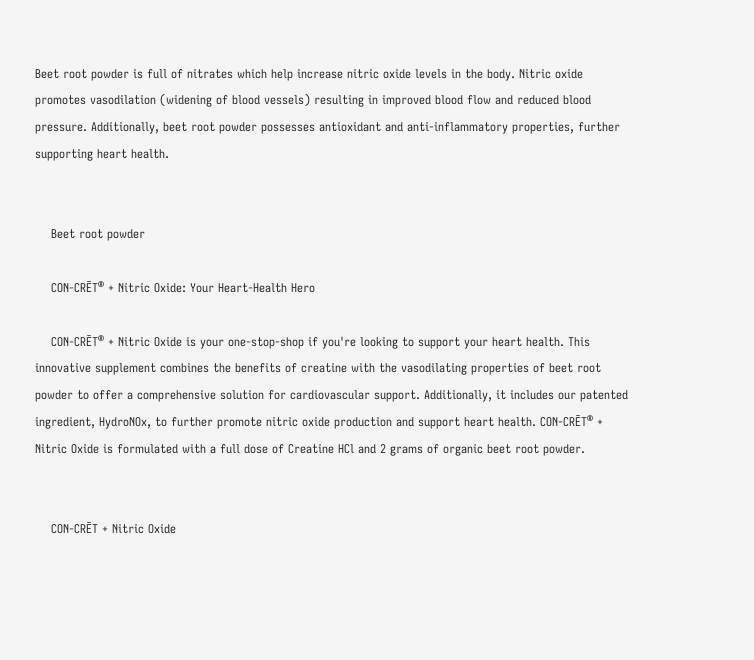Beet root powder is full of nitrates which help increase nitric oxide levels in the body. Nitric oxide promotes vasodilation (widening of blood vessels) resulting in improved blood flow and reduced blood pressure. Additionally, beet root powder possesses antioxidant and anti-inflammatory properties, further supporting heart health.


    Beet root powder

    CON-CRĒT® + Nitric Oxide: Your Heart-Health Hero

    CON-CRĒT® + Nitric Oxide is your one-stop-shop if you're looking to support your heart health. This innovative supplement combines the benefits of creatine with the vasodilating properties of beet root powder to offer a comprehensive solution for cardiovascular support. Additionally, it includes our patented ingredient, HydroNOx, to further promote nitric oxide production and support heart health. CON-CRĒT® + Nitric Oxide is formulated with a full dose of Creatine HCl and 2 grams of organic beet root powder.


    CON-CRĒT + Nitric Oxide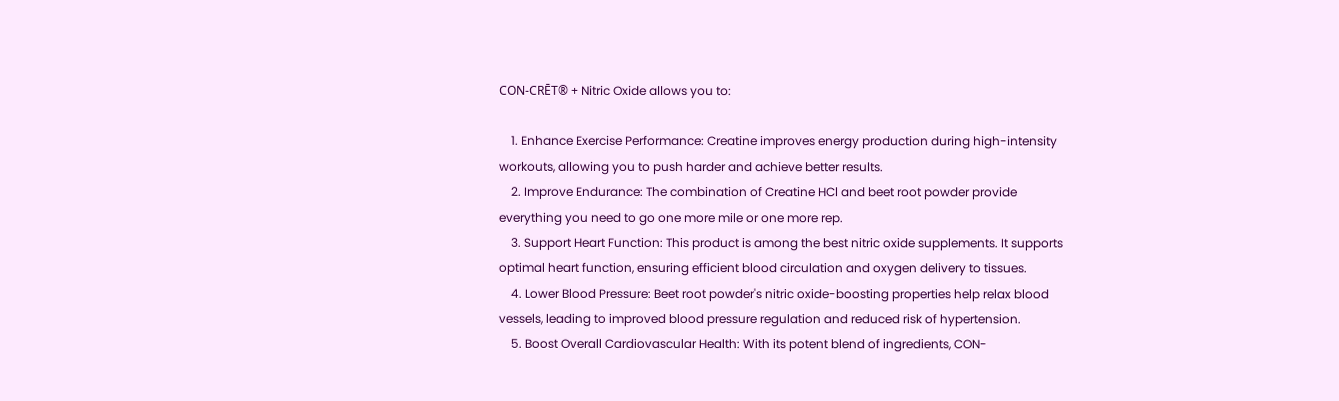CON-CRĒT® + Nitric Oxide allows you to:

    1. Enhance Exercise Performance: Creatine improves energy production during high-intensity workouts, allowing you to push harder and achieve better results.
    2. Improve Endurance: The combination of Creatine HCl and beet root powder provide everything you need to go one more mile or one more rep.
    3. Support Heart Function: This product is among the best nitric oxide supplements. It supports optimal heart function, ensuring efficient blood circulation and oxygen delivery to tissues.
    4. Lower Blood Pressure: Beet root powder's nitric oxide-boosting properties help relax blood vessels, leading to improved blood pressure regulation and reduced risk of hypertension.
    5. Boost Overall Cardiovascular Health: With its potent blend of ingredients, CON-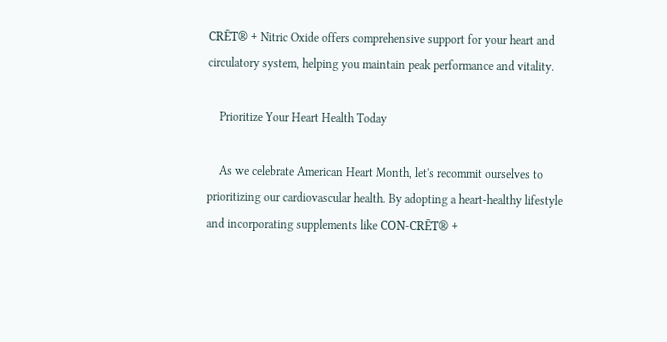CRĒT® + Nitric Oxide offers comprehensive support for your heart and circulatory system, helping you maintain peak performance and vitality.

    Prioritize Your Heart Health Today

    As we celebrate American Heart Month, let's recommit ourselves to prioritizing our cardiovascular health. By adopting a heart-healthy lifestyle and incorporating supplements like CON-CRĒT® +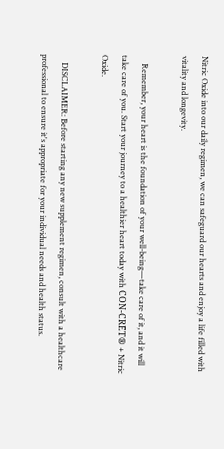Nitric Oxide into our daily regimen, we can safeguard our hearts and enjoy a life filled with vitality and longevity.

    Remember, your heart is the foundation of your well-being—take care of it, and it will take care of you. Start your journey to a healthier heart today with CON-CRĒT® + Nitric Oxide.

    DISCLAIMER: Before starting any new supplement regimen, consult with a healthcare professional to ensure it's appropriate for your individual needs and health status.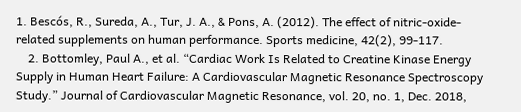1. Bescós, R., Sureda, A., Tur, J. A., & Pons, A. (2012). The effect of nitric-oxide-related supplements on human performance. Sports medicine, 42(2), 99-117.
    2. Bottomley, Paul A., et al. “Cardiac Work Is Related to Creatine Kinase Energy Supply in Human Heart Failure: A Cardiovascular Magnetic Resonance Spectroscopy Study.” Journal of Cardiovascular Magnetic Resonance, vol. 20, no. 1, Dec. 2018,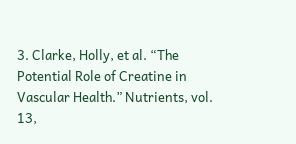3. Clarke, Holly, et al. “The Potential Role of Creatine in Vascular Health.” Nutrients, vol. 13,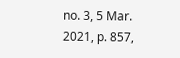no. 3, 5 Mar. 2021, p. 857,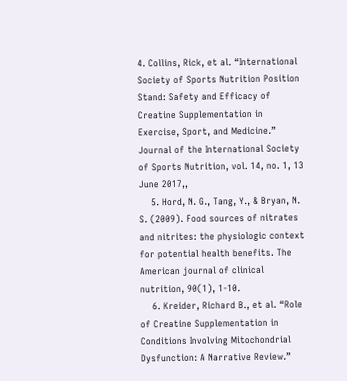4. Collins, Rick, et al. “International Society of Sports Nutrition Position Stand: Safety and Efficacy of Creatine Supplementation in Exercise, Sport, and Medicine.” Journal of the International Society of Sports Nutrition, vol. 14, no. 1, 13 June 2017,,
    5. Hord, N. G., Tang, Y., & Bryan, N. S. (2009). Food sources of nitrates and nitrites: the physiologic context for potential health benefits. The American journal of clinical nutrition, 90(1), 1-10.
    6. Kreider, Richard B., et al. “Role of Creatine Supplementation in Conditions Involving Mitochondrial Dysfunction: A Narrative Review.”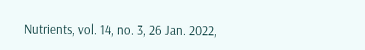Nutrients, vol. 14, no. 3, 26 Jan. 2022,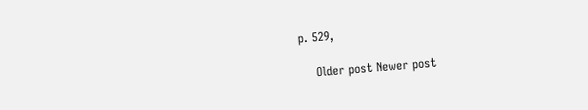p. 529,

    Older post Newer post